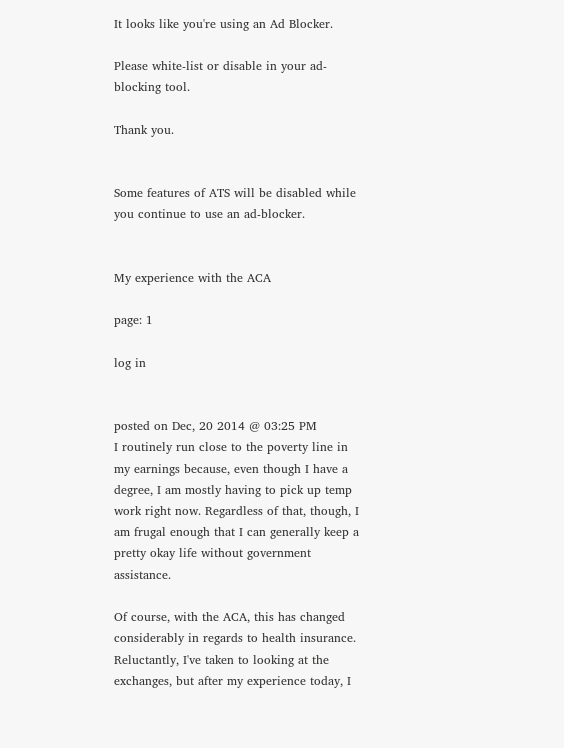It looks like you're using an Ad Blocker.

Please white-list or disable in your ad-blocking tool.

Thank you.


Some features of ATS will be disabled while you continue to use an ad-blocker.


My experience with the ACA

page: 1

log in


posted on Dec, 20 2014 @ 03:25 PM
I routinely run close to the poverty line in my earnings because, even though I have a degree, I am mostly having to pick up temp work right now. Regardless of that, though, I am frugal enough that I can generally keep a pretty okay life without government assistance.

Of course, with the ACA, this has changed considerably in regards to health insurance. Reluctantly, I've taken to looking at the exchanges, but after my experience today, I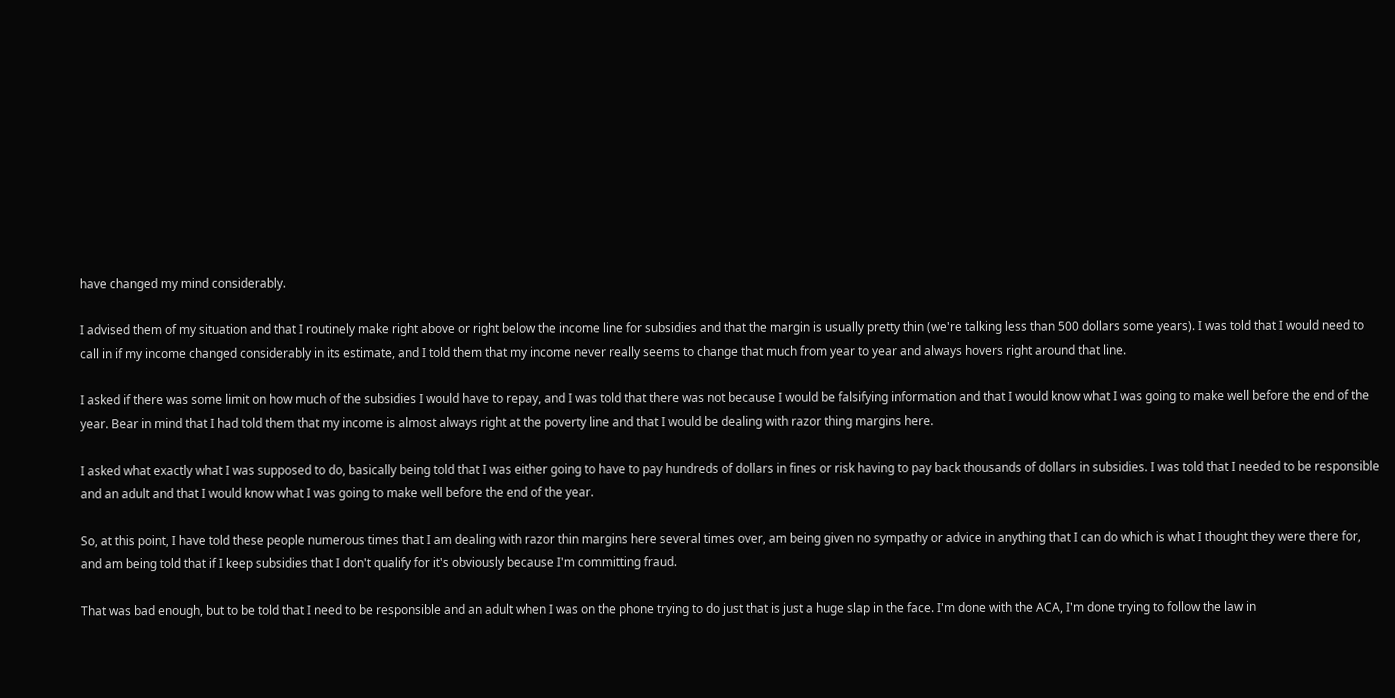have changed my mind considerably.

I advised them of my situation and that I routinely make right above or right below the income line for subsidies and that the margin is usually pretty thin (we're talking less than 500 dollars some years). I was told that I would need to call in if my income changed considerably in its estimate, and I told them that my income never really seems to change that much from year to year and always hovers right around that line.

I asked if there was some limit on how much of the subsidies I would have to repay, and I was told that there was not because I would be falsifying information and that I would know what I was going to make well before the end of the year. Bear in mind that I had told them that my income is almost always right at the poverty line and that I would be dealing with razor thing margins here.

I asked what exactly what I was supposed to do, basically being told that I was either going to have to pay hundreds of dollars in fines or risk having to pay back thousands of dollars in subsidies. I was told that I needed to be responsible and an adult and that I would know what I was going to make well before the end of the year.

So, at this point, I have told these people numerous times that I am dealing with razor thin margins here several times over, am being given no sympathy or advice in anything that I can do which is what I thought they were there for, and am being told that if I keep subsidies that I don't qualify for it's obviously because I'm committing fraud.

That was bad enough, but to be told that I need to be responsible and an adult when I was on the phone trying to do just that is just a huge slap in the face. I'm done with the ACA, I'm done trying to follow the law in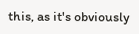this, as it's obviously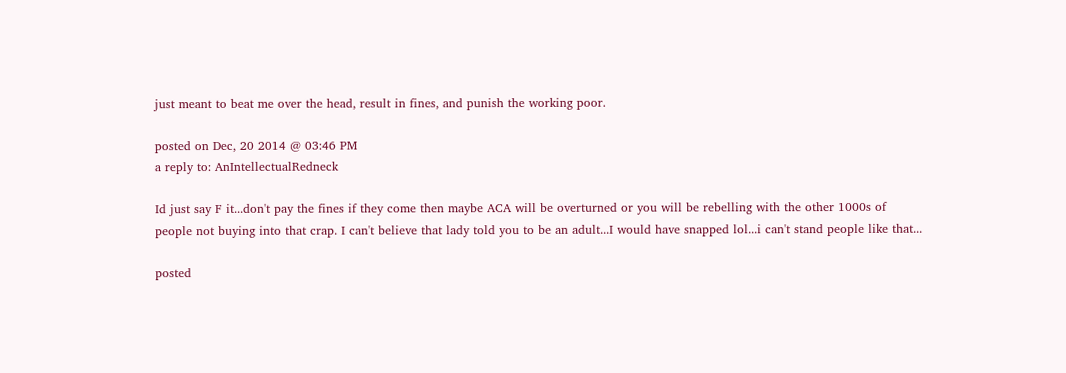just meant to beat me over the head, result in fines, and punish the working poor.

posted on Dec, 20 2014 @ 03:46 PM
a reply to: AnIntellectualRedneck

Id just say F it...don't pay the fines if they come then maybe ACA will be overturned or you will be rebelling with the other 1000s of people not buying into that crap. I can't believe that lady told you to be an adult...I would have snapped lol...i can't stand people like that...

posted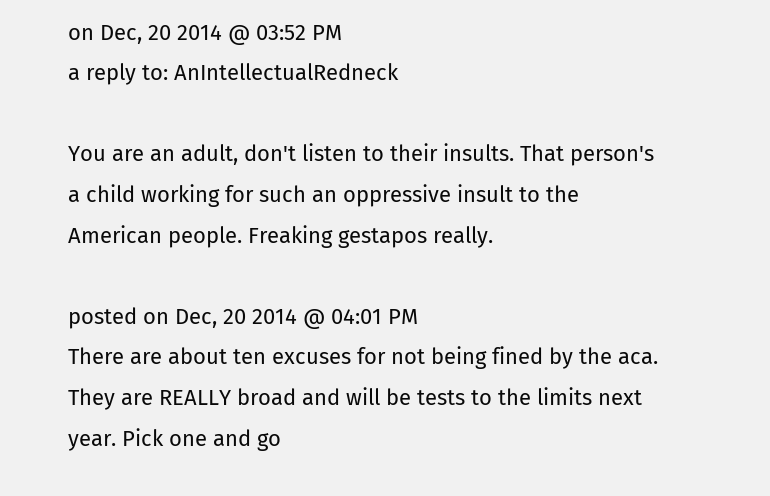on Dec, 20 2014 @ 03:52 PM
a reply to: AnIntellectualRedneck

You are an adult, don't listen to their insults. That person's a child working for such an oppressive insult to the American people. Freaking gestapos really.

posted on Dec, 20 2014 @ 04:01 PM
There are about ten excuses for not being fined by the aca. They are REALLY broad and will be tests to the limits next year. Pick one and go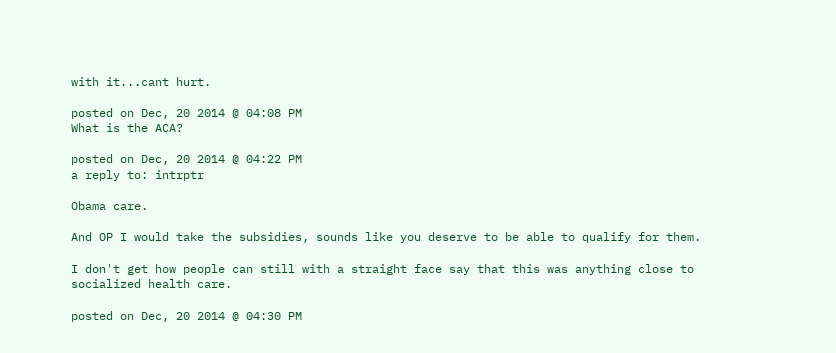with it...cant hurt.

posted on Dec, 20 2014 @ 04:08 PM
What is the ACA?

posted on Dec, 20 2014 @ 04:22 PM
a reply to: intrptr

Obama care.

And OP I would take the subsidies, sounds like you deserve to be able to qualify for them.

I don't get how people can still with a straight face say that this was anything close to socialized health care.

posted on Dec, 20 2014 @ 04:30 PM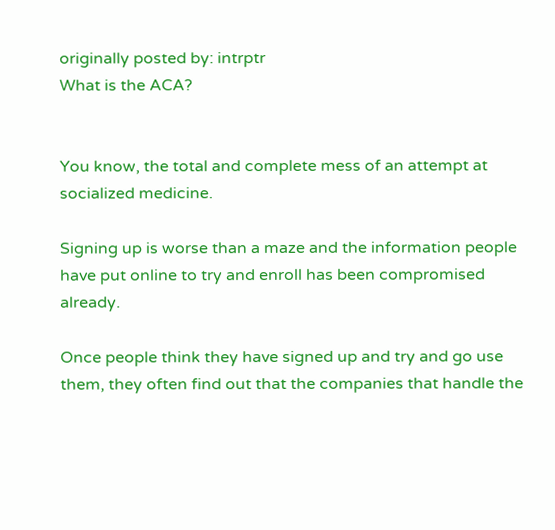originally posted by: intrptr
What is the ACA?


You know, the total and complete mess of an attempt at socialized medicine.

Signing up is worse than a maze and the information people have put online to try and enroll has been compromised already.

Once people think they have signed up and try and go use them, they often find out that the companies that handle the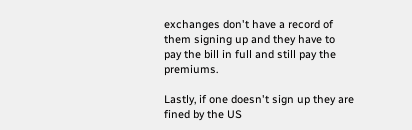exchanges don't have a record of them signing up and they have to pay the bill in full and still pay the premiums.

Lastly, if one doesn't sign up they are fined by the US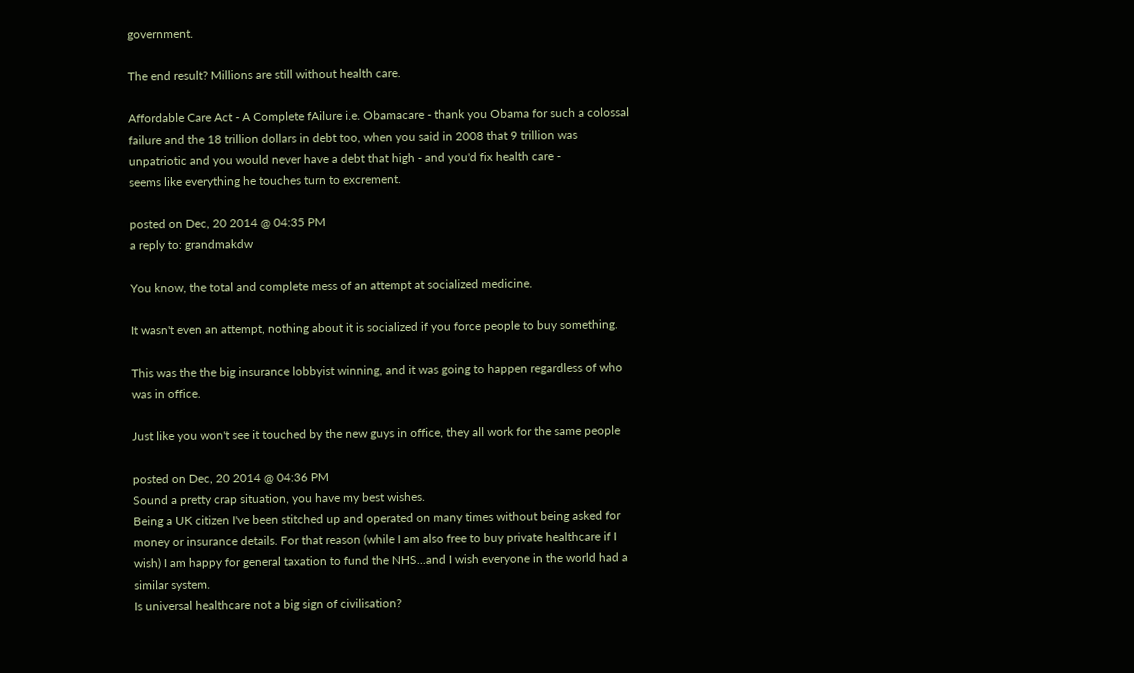government.

The end result? Millions are still without health care.

Affordable Care Act - A Complete fAilure i.e. Obamacare - thank you Obama for such a colossal failure and the 18 trillion dollars in debt too, when you said in 2008 that 9 trillion was unpatriotic and you would never have a debt that high - and you'd fix health care -
seems like everything he touches turn to excrement.

posted on Dec, 20 2014 @ 04:35 PM
a reply to: grandmakdw

You know, the total and complete mess of an attempt at socialized medicine.

It wasn't even an attempt, nothing about it is socialized if you force people to buy something.

This was the the big insurance lobbyist winning, and it was going to happen regardless of who was in office.

Just like you won't see it touched by the new guys in office, they all work for the same people

posted on Dec, 20 2014 @ 04:36 PM
Sound a pretty crap situation, you have my best wishes.
Being a UK citizen I've been stitched up and operated on many times without being asked for money or insurance details. For that reason (while I am also free to buy private healthcare if I wish) I am happy for general taxation to fund the NHS...and I wish everyone in the world had a similar system.
Is universal healthcare not a big sign of civilisation?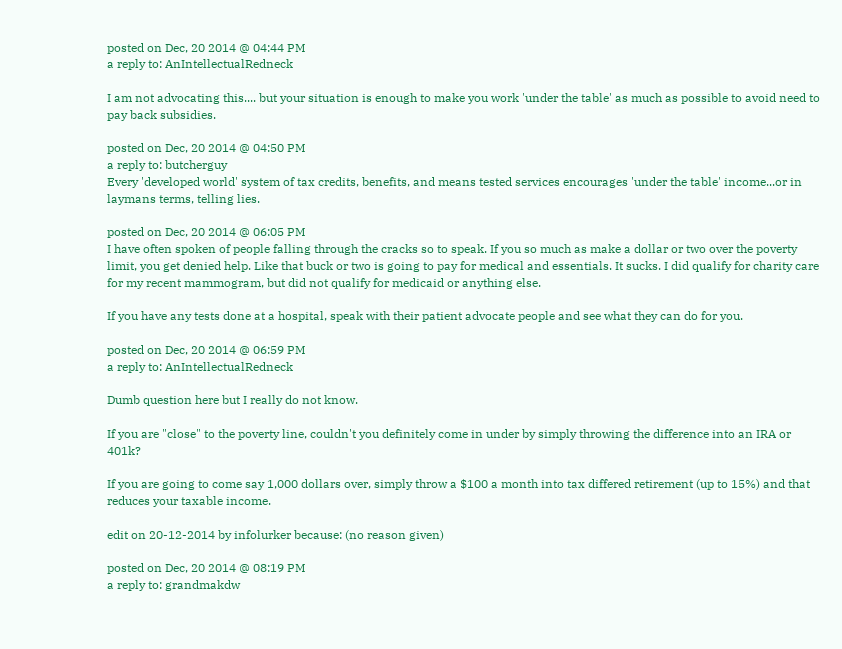posted on Dec, 20 2014 @ 04:44 PM
a reply to: AnIntellectualRedneck

I am not advocating this.... but your situation is enough to make you work 'under the table' as much as possible to avoid need to pay back subsidies.

posted on Dec, 20 2014 @ 04:50 PM
a reply to: butcherguy
Every 'developed world' system of tax credits, benefits, and means tested services encourages 'under the table' income...or in laymans terms, telling lies.

posted on Dec, 20 2014 @ 06:05 PM
I have often spoken of people falling through the cracks so to speak. If you so much as make a dollar or two over the poverty limit, you get denied help. Like that buck or two is going to pay for medical and essentials. It sucks. I did qualify for charity care for my recent mammogram, but did not qualify for medicaid or anything else.

If you have any tests done at a hospital, speak with their patient advocate people and see what they can do for you.

posted on Dec, 20 2014 @ 06:59 PM
a reply to: AnIntellectualRedneck

Dumb question here but I really do not know.

If you are "close" to the poverty line, couldn't you definitely come in under by simply throwing the difference into an IRA or 401k?

If you are going to come say 1,000 dollars over, simply throw a $100 a month into tax differed retirement (up to 15%) and that reduces your taxable income.

edit on 20-12-2014 by infolurker because: (no reason given)

posted on Dec, 20 2014 @ 08:19 PM
a reply to: grandmakdw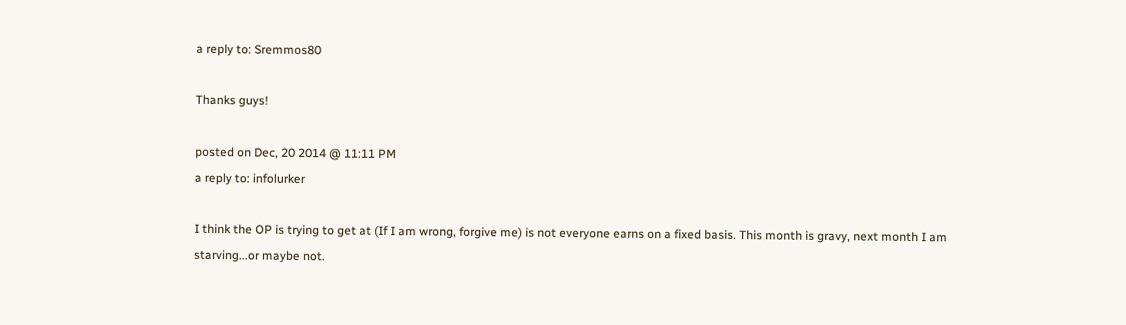a reply to: Sremmos80

Thanks guys!

posted on Dec, 20 2014 @ 11:11 PM
a reply to: infolurker

I think the OP is trying to get at (If I am wrong, forgive me) is not everyone earns on a fixed basis. This month is gravy, next month I am starving...or maybe not.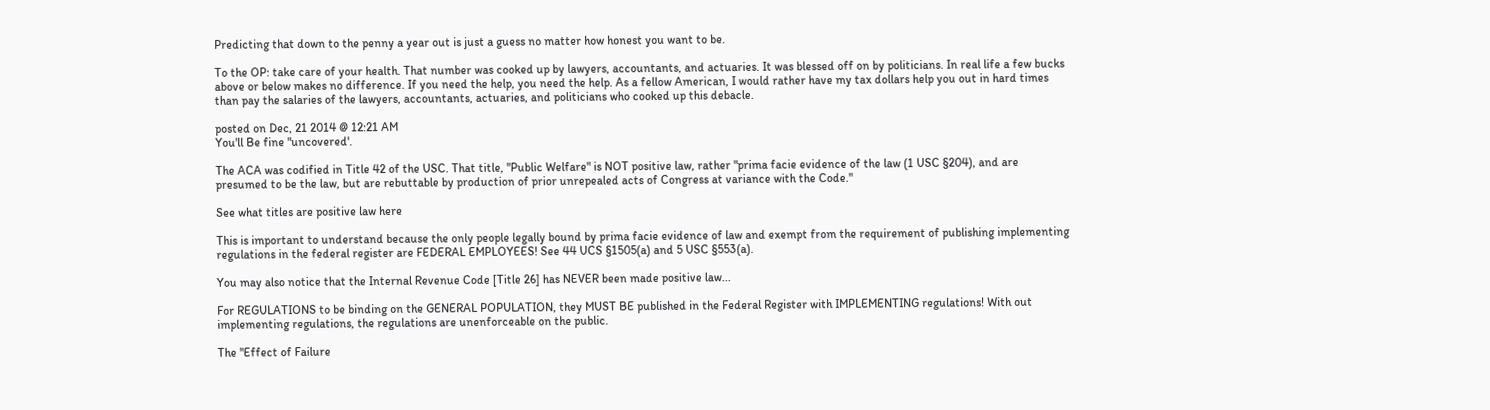Predicting that down to the penny a year out is just a guess no matter how honest you want to be.

To the OP: take care of your health. That number was cooked up by lawyers, accountants, and actuaries. It was blessed off on by politicians. In real life a few bucks above or below makes no difference. If you need the help, you need the help. As a fellow American, I would rather have my tax dollars help you out in hard times than pay the salaries of the lawyers, accountants, actuaries, and politicians who cooked up this debacle.

posted on Dec, 21 2014 @ 12:21 AM
You'll Be fine "uncovered'.

The ACA was codified in Title 42 of the USC. That title, "Public Welfare" is NOT positive law, rather "prima facie evidence of the law (1 USC §204), and are presumed to be the law, but are rebuttable by production of prior unrepealed acts of Congress at variance with the Code."

See what titles are positive law here

This is important to understand because the only people legally bound by prima facie evidence of law and exempt from the requirement of publishing implementing regulations in the federal register are FEDERAL EMPLOYEES! See 44 UCS §1505(a) and 5 USC §553(a).

You may also notice that the Internal Revenue Code [Title 26] has NEVER been made positive law...

For REGULATIONS to be binding on the GENERAL POPULATION, they MUST BE published in the Federal Register with IMPLEMENTING regulations! With out implementing regulations, the regulations are unenforceable on the public.

The "Effect of Failure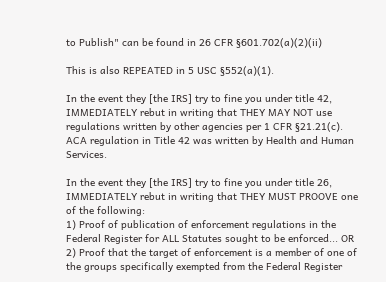to Publish" can be found in 26 CFR §601.702(a)(2)(ii)

This is also REPEATED in 5 USC §552(a)(1).

In the event they [the IRS] try to fine you under title 42, IMMEDIATELY rebut in writing that THEY MAY NOT use regulations written by other agencies per 1 CFR §21.21(c). ACA regulation in Title 42 was written by Health and Human Services.

In the event they [the IRS] try to fine you under title 26, IMMEDIATELY rebut in writing that THEY MUST PROOVE one of the following:
1) Proof of publication of enforcement regulations in the Federal Register for ALL Statutes sought to be enforced... OR
2) Proof that the target of enforcement is a member of one of the groups specifically exempted from the Federal Register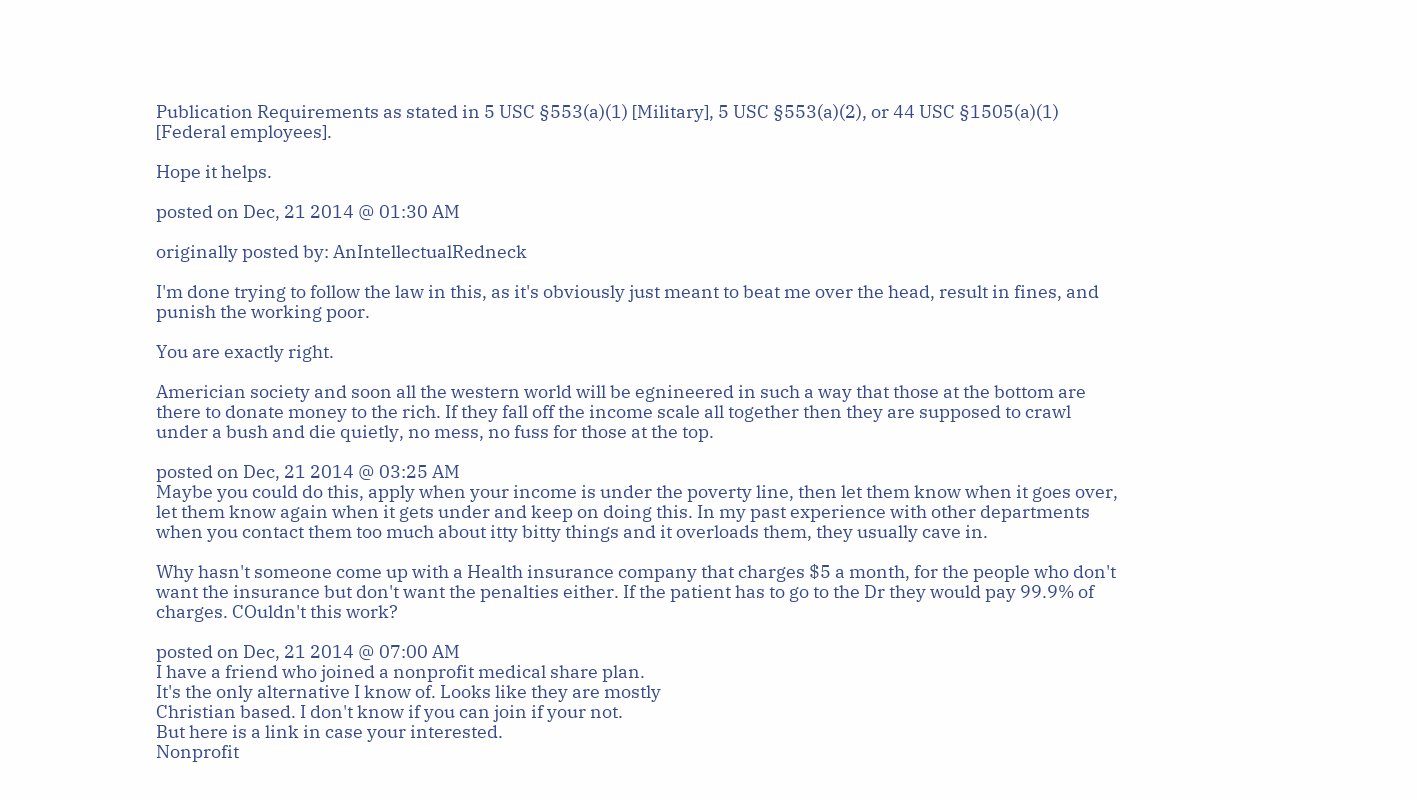Publication Requirements as stated in 5 USC §553(a)(1) [Military], 5 USC §553(a)(2), or 44 USC §1505(a)(1) [Federal employees].

Hope it helps.

posted on Dec, 21 2014 @ 01:30 AM

originally posted by: AnIntellectualRedneck

I'm done trying to follow the law in this, as it's obviously just meant to beat me over the head, result in fines, and punish the working poor.

You are exactly right.

Americian society and soon all the western world will be egnineered in such a way that those at the bottom are there to donate money to the rich. If they fall off the income scale all together then they are supposed to crawl under a bush and die quietly, no mess, no fuss for those at the top.

posted on Dec, 21 2014 @ 03:25 AM
Maybe you could do this, apply when your income is under the poverty line, then let them know when it goes over, let them know again when it gets under and keep on doing this. In my past experience with other departments when you contact them too much about itty bitty things and it overloads them, they usually cave in.

Why hasn't someone come up with a Health insurance company that charges $5 a month, for the people who don't want the insurance but don't want the penalties either. If the patient has to go to the Dr they would pay 99.9% of charges. COuldn't this work?

posted on Dec, 21 2014 @ 07:00 AM
I have a friend who joined a nonprofit medical share plan.
It's the only alternative I know of. Looks like they are mostly
Christian based. I don't know if you can join if your not.
But here is a link in case your interested.
Nonprofit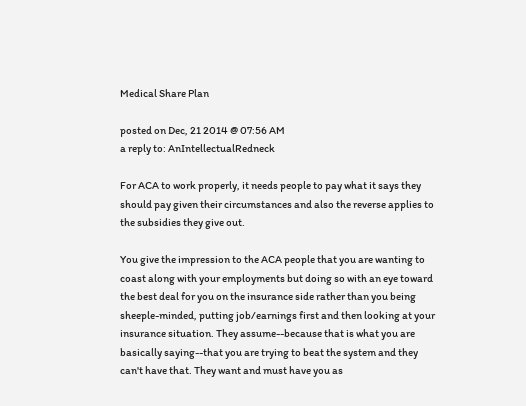Medical Share Plan

posted on Dec, 21 2014 @ 07:56 AM
a reply to: AnIntellectualRedneck

For ACA to work properly, it needs people to pay what it says they should pay given their circumstances and also the reverse applies to the subsidies they give out.

You give the impression to the ACA people that you are wanting to coast along with your employments but doing so with an eye toward the best deal for you on the insurance side rather than you being sheeple-minded, putting job/earnings first and then looking at your insurance situation. They assume--because that is what you are basically saying--that you are trying to beat the system and they can't have that. They want and must have you as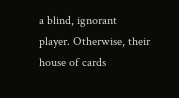a blind, ignorant player. Otherwise, their house of cards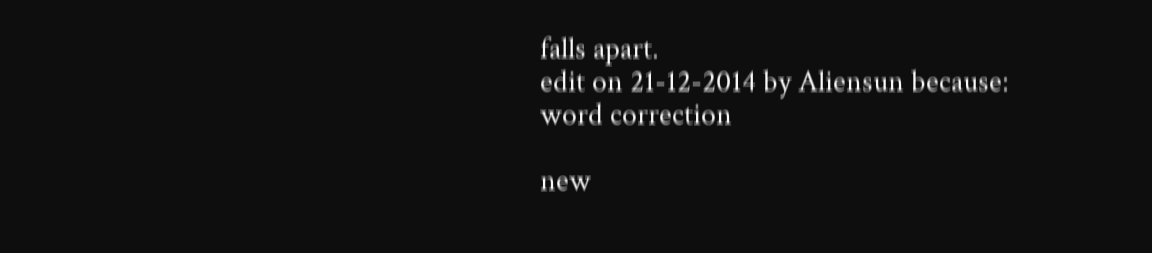falls apart.
edit on 21-12-2014 by Aliensun because: word correction

new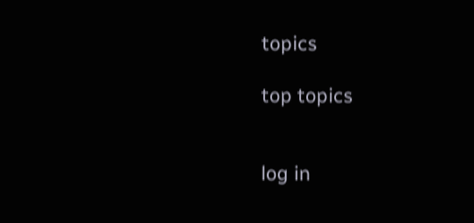topics

top topics


log in